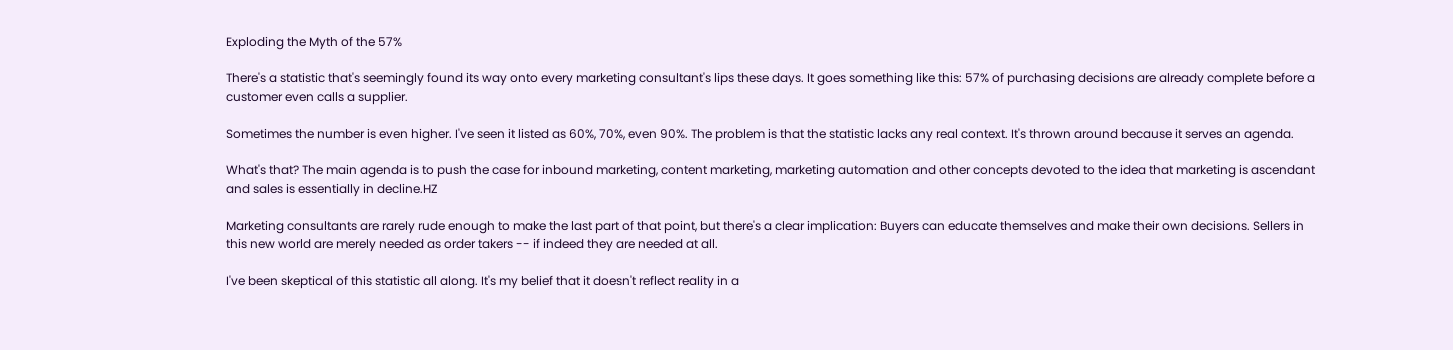Exploding the Myth of the 57%

There's a statistic that's seemingly found its way onto every marketing consultant's lips these days. It goes something like this: 57% of purchasing decisions are already complete before a customer even calls a supplier.

Sometimes the number is even higher. I've seen it listed as 60%, 70%, even 90%. The problem is that the statistic lacks any real context. It's thrown around because it serves an agenda.

What's that? The main agenda is to push the case for inbound marketing, content marketing, marketing automation and other concepts devoted to the idea that marketing is ascendant and sales is essentially in decline.HZ

Marketing consultants are rarely rude enough to make the last part of that point, but there's a clear implication: Buyers can educate themselves and make their own decisions. Sellers in this new world are merely needed as order takers -- if indeed they are needed at all.

I've been skeptical of this statistic all along. It's my belief that it doesn't reflect reality in a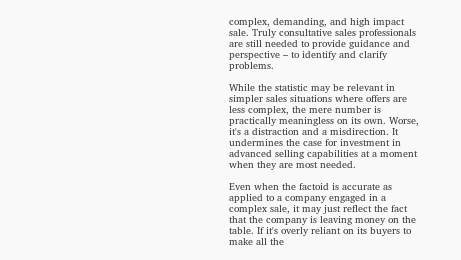complex, demanding, and high impact sale. Truly consultative sales professionals are still needed to provide guidance and perspective – to identify and clarify problems.

While the statistic may be relevant in simpler sales situations where offers are less complex, the mere number is practically meaningless on its own. Worse, it's a distraction and a misdirection. It undermines the case for investment in advanced selling capabilities at a moment when they are most needed.

Even when the factoid is accurate as applied to a company engaged in a complex sale, it may just reflect the fact that the company is leaving money on the table. If it's overly reliant on its buyers to make all the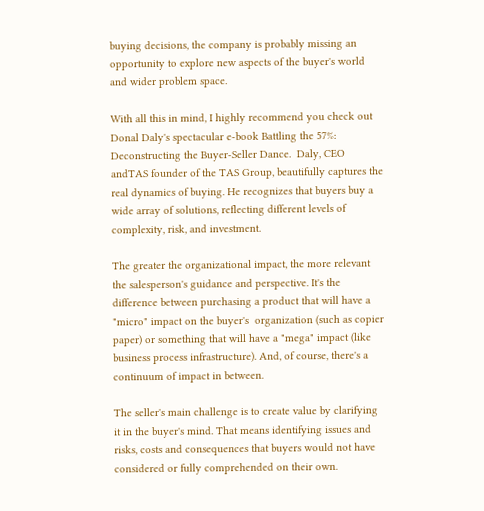buying decisions, the company is probably missing an opportunity to explore new aspects of the buyer's world and wider problem space.

With all this in mind, I highly recommend you check out Donal Daly's spectacular e-book Battling the 57%: Deconstructing the Buyer-Seller Dance.  Daly, CEO andTAS founder of the TAS Group, beautifully captures the real dynamics of buying. He recognizes that buyers buy a wide array of solutions, reflecting different levels of complexity, risk, and investment.

The greater the organizational impact, the more relevant the salesperson's guidance and perspective. It's the difference between purchasing a product that will have a "micro" impact on the buyer's  organization (such as copier paper) or something that will have a "mega" impact (like business process infrastructure). And, of course, there's a continuum of impact in between.

The seller's main challenge is to create value by clarifying it in the buyer's mind. That means identifying issues and risks, costs and consequences that buyers would not have considered or fully comprehended on their own.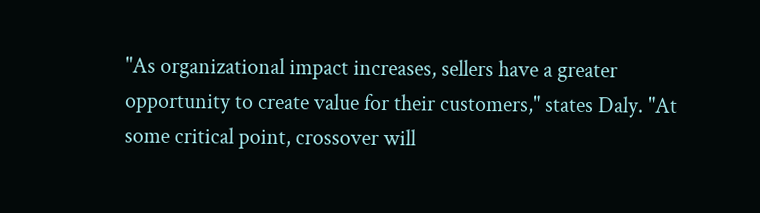"As organizational impact increases, sellers have a greater opportunity to create value for their customers," states Daly. "At some critical point, crossover will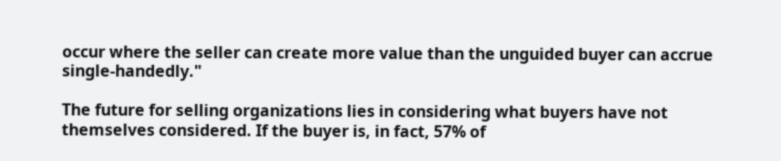occur where the seller can create more value than the unguided buyer can accrue single-handedly."

The future for selling organizations lies in considering what buyers have not themselves considered. If the buyer is, in fact, 57% of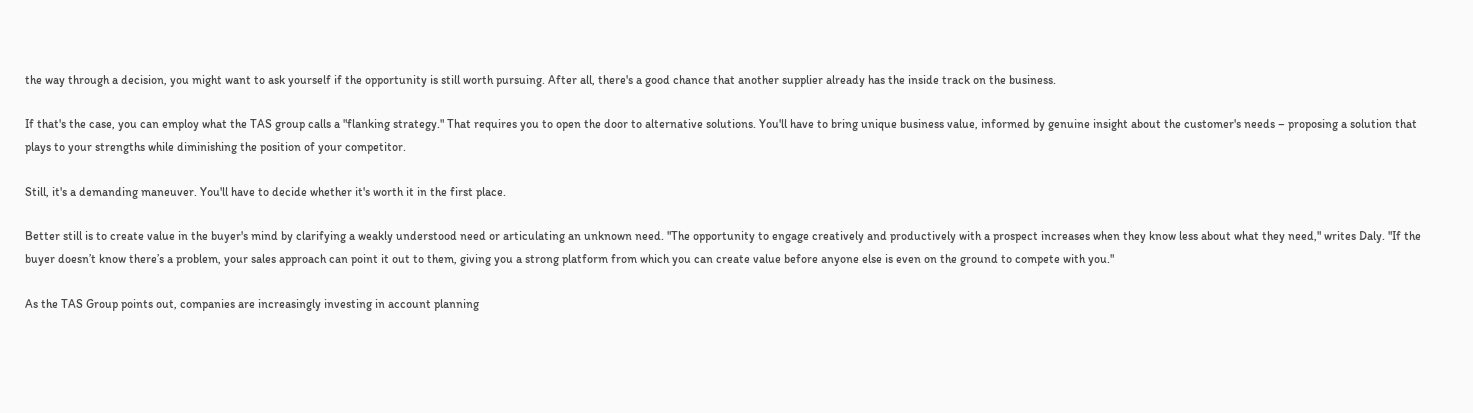the way through a decision, you might want to ask yourself if the opportunity is still worth pursuing. After all, there's a good chance that another supplier already has the inside track on the business.

If that's the case, you can employ what the TAS group calls a "flanking strategy." That requires you to open the door to alternative solutions. You'll have to bring unique business value, informed by genuine insight about the customer's needs – proposing a solution that plays to your strengths while diminishing the position of your competitor.

Still, it's a demanding maneuver. You'll have to decide whether it's worth it in the first place.

Better still is to create value in the buyer's mind by clarifying a weakly understood need or articulating an unknown need. "The opportunity to engage creatively and productively with a prospect increases when they know less about what they need," writes Daly. "If the buyer doesn’t know there’s a problem, your sales approach can point it out to them, giving you a strong platform from which you can create value before anyone else is even on the ground to compete with you."

As the TAS Group points out, companies are increasingly investing in account planning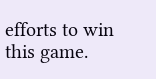efforts to win this game.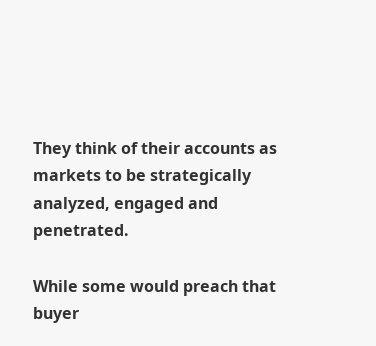They think of their accounts as markets to be strategically analyzed, engaged and penetrated.

While some would preach that buyer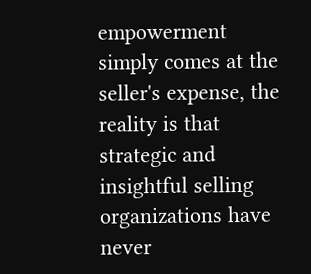empowerment simply comes at the seller's expense, the reality is that strategic and insightful selling organizations have never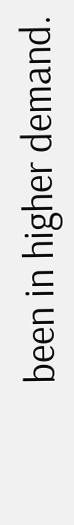been in higher demand.